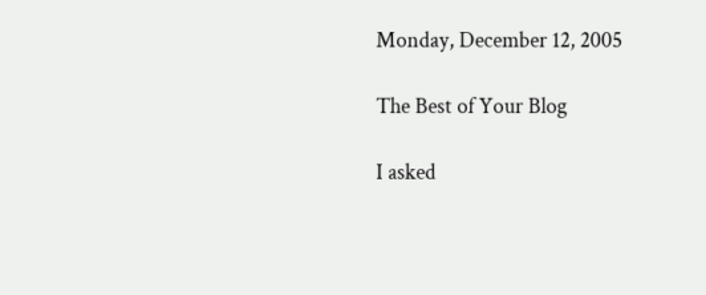Monday, December 12, 2005

The Best of Your Blog

I asked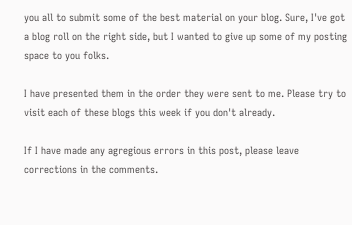you all to submit some of the best material on your blog. Sure, I've got a blog roll on the right side, but I wanted to give up some of my posting space to you folks.

I have presented them in the order they were sent to me. Please try to visit each of these blogs this week if you don't already.

If I have made any agregious errors in this post, please leave corrections in the comments.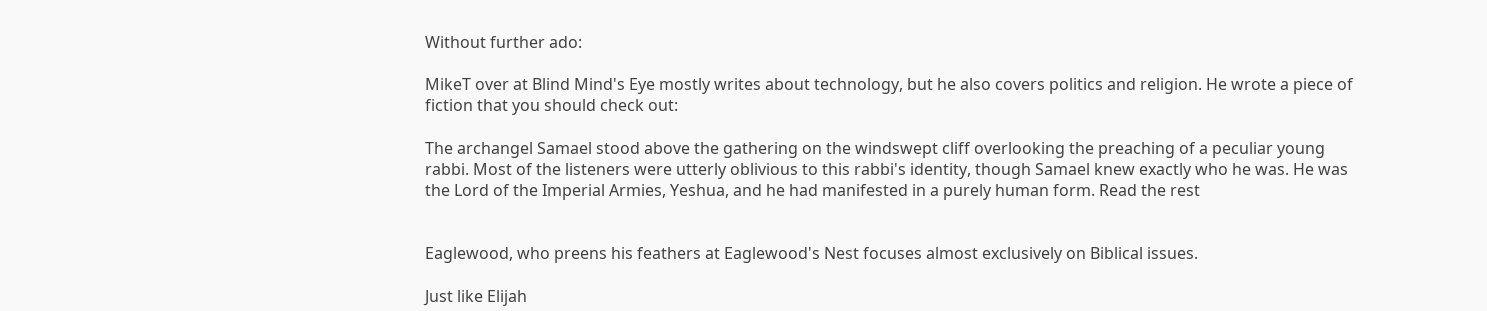Without further ado:

MikeT over at Blind Mind's Eye mostly writes about technology, but he also covers politics and religion. He wrote a piece of fiction that you should check out:

The archangel Samael stood above the gathering on the windswept cliff overlooking the preaching of a peculiar young rabbi. Most of the listeners were utterly oblivious to this rabbi's identity, though Samael knew exactly who he was. He was the Lord of the Imperial Armies, Yeshua, and he had manifested in a purely human form. Read the rest


Eaglewood, who preens his feathers at Eaglewood's Nest focuses almost exclusively on Biblical issues.

Just like Elijah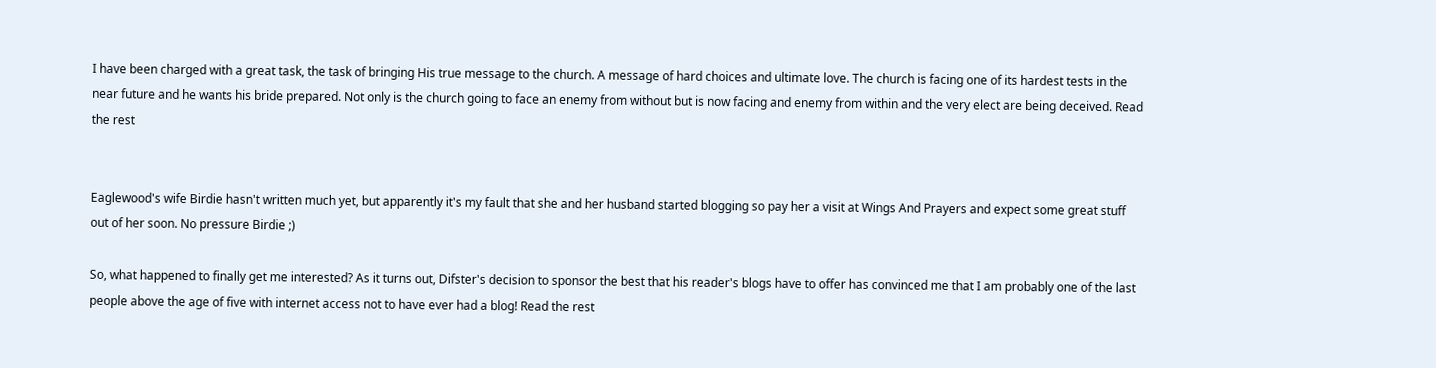I have been charged with a great task, the task of bringing His true message to the church. A message of hard choices and ultimate love. The church is facing one of its hardest tests in the near future and he wants his bride prepared. Not only is the church going to face an enemy from without but is now facing and enemy from within and the very elect are being deceived. Read the rest


Eaglewood's wife Birdie hasn't written much yet, but apparently it's my fault that she and her husband started blogging so pay her a visit at Wings And Prayers and expect some great stuff out of her soon. No pressure Birdie ;)

So, what happened to finally get me interested? As it turns out, Difster's decision to sponsor the best that his reader's blogs have to offer has convinced me that I am probably one of the last people above the age of five with internet access not to have ever had a blog! Read the rest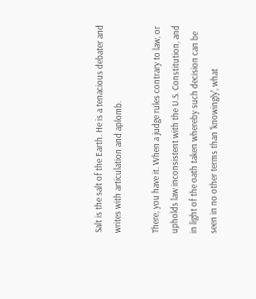Salt is the salt of the Earth. He is a tenacious debater and writes with articulation and aplomb.

There, you have it. When a judge rules contrary to law, or upholds law inconsistent with the U.S. Constitution, and in light of the oath taken whereby such decision can be seen in no other terms than 'knowingly', what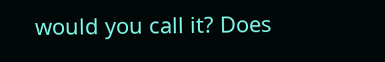would you call it? Does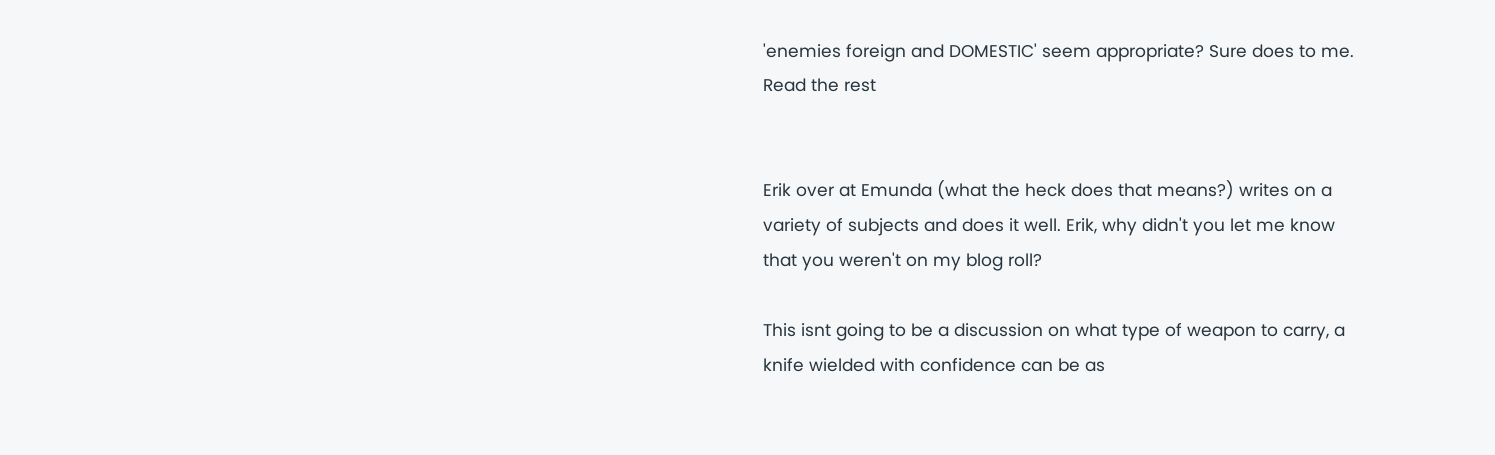'enemies foreign and DOMESTIC' seem appropriate? Sure does to me. Read the rest


Erik over at Emunda (what the heck does that means?) writes on a variety of subjects and does it well. Erik, why didn't you let me know that you weren't on my blog roll?

This isnt going to be a discussion on what type of weapon to carry, a knife wielded with confidence can be as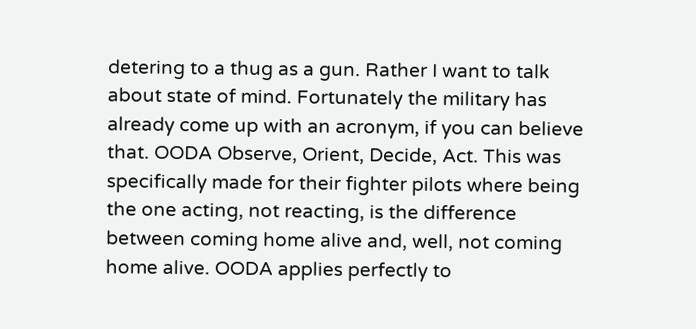detering to a thug as a gun. Rather I want to talk about state of mind. Fortunately the military has already come up with an acronym, if you can believe that. OODA Observe, Orient, Decide, Act. This was specifically made for their fighter pilots where being the one acting, not reacting, is the difference between coming home alive and, well, not coming home alive. OODA applies perfectly to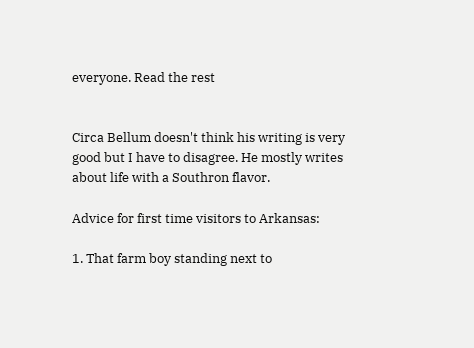everyone. Read the rest


Circa Bellum doesn't think his writing is very good but I have to disagree. He mostly writes about life with a Southron flavor.

Advice for first time visitors to Arkansas:

1. That farm boy standing next to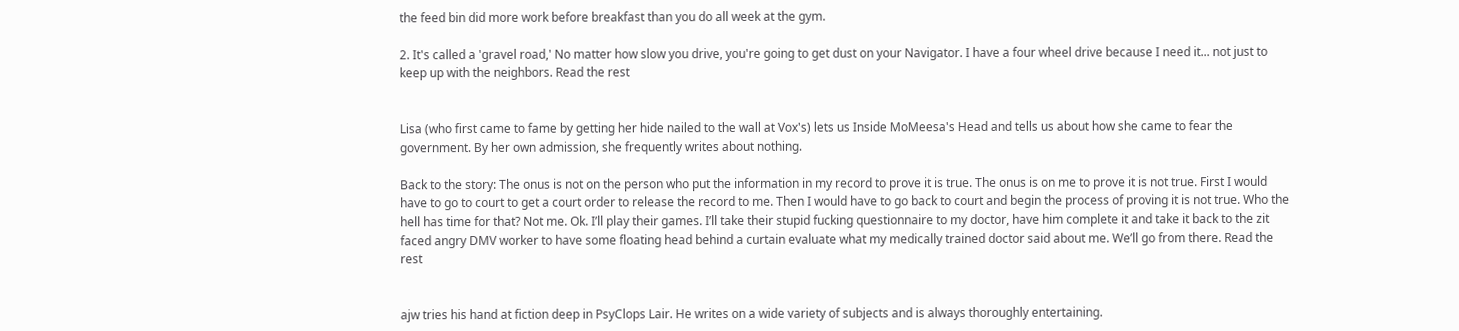the feed bin did more work before breakfast than you do all week at the gym.

2. It's called a 'gravel road,' No matter how slow you drive, you're going to get dust on your Navigator. I have a four wheel drive because I need it... not just to keep up with the neighbors. Read the rest


Lisa (who first came to fame by getting her hide nailed to the wall at Vox's) lets us Inside MoMeesa's Head and tells us about how she came to fear the government. By her own admission, she frequently writes about nothing.

Back to the story: The onus is not on the person who put the information in my record to prove it is true. The onus is on me to prove it is not true. First I would have to go to court to get a court order to release the record to me. Then I would have to go back to court and begin the process of proving it is not true. Who the hell has time for that? Not me. Ok. I’ll play their games. I’ll take their stupid fucking questionnaire to my doctor, have him complete it and take it back to the zit faced angry DMV worker to have some floating head behind a curtain evaluate what my medically trained doctor said about me. We’ll go from there. Read the rest


ajw tries his hand at fiction deep in PsyClops Lair. He writes on a wide variety of subjects and is always thoroughly entertaining.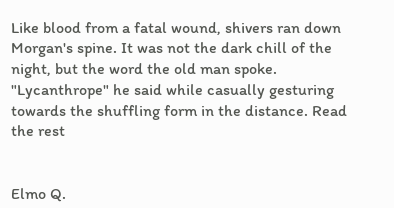Like blood from a fatal wound, shivers ran down Morgan's spine. It was not the dark chill of the night, but the word the old man spoke. "Lycanthrope" he said while casually gesturing towards the shuffling form in the distance. Read the rest


Elmo Q.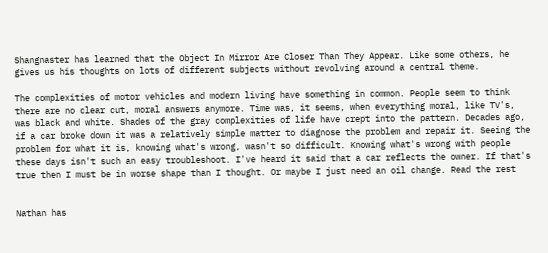Shangnaster has learned that the Object In Mirror Are Closer Than They Appear. Like some others, he gives us his thoughts on lots of different subjects without revolving around a central theme.

The complexities of motor vehicles and modern living have something in common. People seem to think there are no clear cut, moral answers anymore. Time was, it seems, when everything moral, like TV's, was black and white. Shades of the gray complexities of life have crept into the pattern. Decades ago, if a car broke down it was a relatively simple matter to diagnose the problem and repair it. Seeing the problem for what it is, knowing what's wrong, wasn't so difficult. Knowing what's wrong with people these days isn't such an easy troubleshoot. I've heard it said that a car reflects the owner. If that's true then I must be in worse shape than I thought. Or maybe I just need an oil change. Read the rest


Nathan has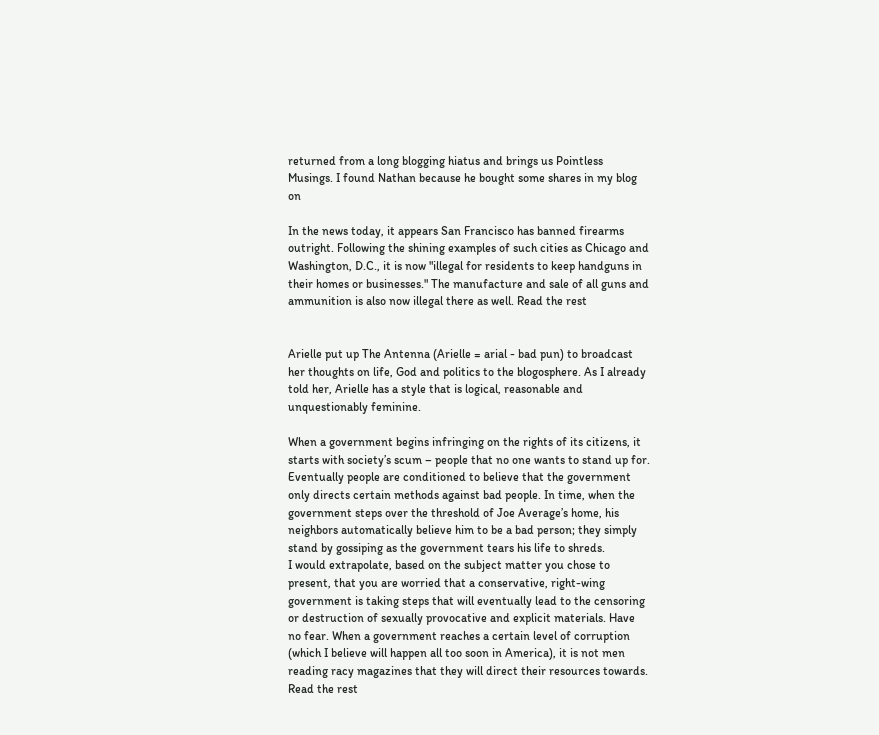returned from a long blogging hiatus and brings us Pointless Musings. I found Nathan because he bought some shares in my blog on

In the news today, it appears San Francisco has banned firearms outright. Following the shining examples of such cities as Chicago and Washington, D.C., it is now "illegal for residents to keep handguns in their homes or businesses." The manufacture and sale of all guns and ammunition is also now illegal there as well. Read the rest


Arielle put up The Antenna (Arielle = arial - bad pun) to broadcast her thoughts on life, God and politics to the blogosphere. As I already told her, Arielle has a style that is logical, reasonable and unquestionably feminine.

When a government begins infringing on the rights of its citizens, it starts with society’s scum – people that no one wants to stand up for. Eventually people are conditioned to believe that the government only directs certain methods against bad people. In time, when the government steps over the threshold of Joe Average’s home, his neighbors automatically believe him to be a bad person; they simply stand by gossiping as the government tears his life to shreds.
I would extrapolate, based on the subject matter you chose to present, that you are worried that a conservative, right-wing government is taking steps that will eventually lead to the censoring or destruction of sexually provocative and explicit materials. Have no fear. When a government reaches a certain level of corruption (which I believe will happen all too soon in America), it is not men reading racy magazines that they will direct their resources towards. Read the rest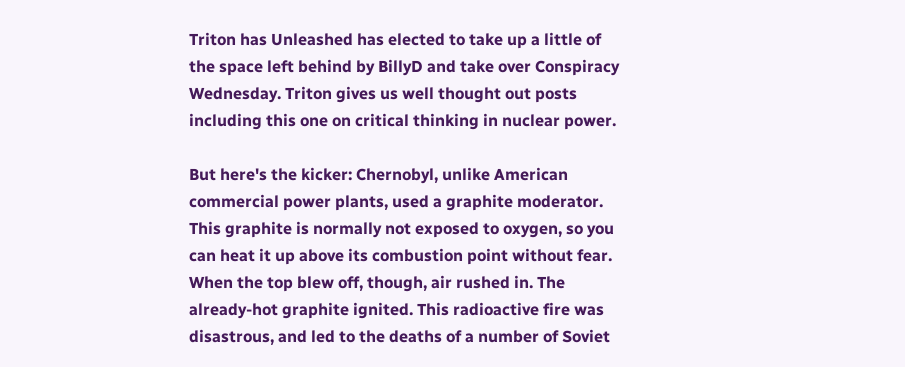Triton has Unleashed has elected to take up a little of the space left behind by BillyD and take over Conspiracy Wednesday. Triton gives us well thought out posts including this one on critical thinking in nuclear power.

But here's the kicker: Chernobyl, unlike American commercial power plants, used a graphite moderator. This graphite is normally not exposed to oxygen, so you can heat it up above its combustion point without fear. When the top blew off, though, air rushed in. The already-hot graphite ignited. This radioactive fire was disastrous, and led to the deaths of a number of Soviet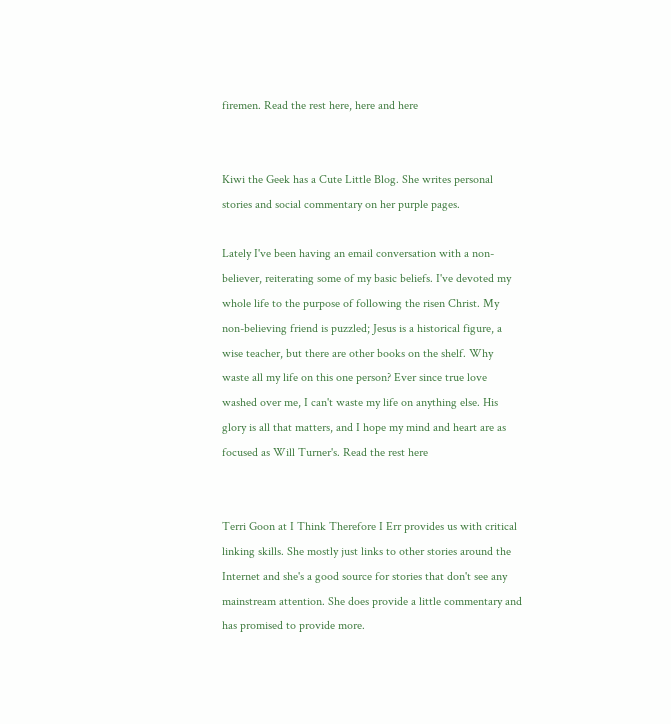firemen. Read the rest here, here and here


Kiwi the Geek has a Cute Little Blog. She writes personal stories and social commentary on her purple pages.

Lately I've been having an email conversation with a non-believer, reiterating some of my basic beliefs. I've devoted my whole life to the purpose of following the risen Christ. My non-believing friend is puzzled; Jesus is a historical figure, a wise teacher, but there are other books on the shelf. Why waste all my life on this one person? Ever since true love washed over me, I can't waste my life on anything else. His glory is all that matters, and I hope my mind and heart are as focused as Will Turner's. Read the rest here


Terri Goon at I Think Therefore I Err provides us with critical linking skills. She mostly just links to other stories around the Internet and she's a good source for stories that don't see any mainstream attention. She does provide a little commentary and has promised to provide more.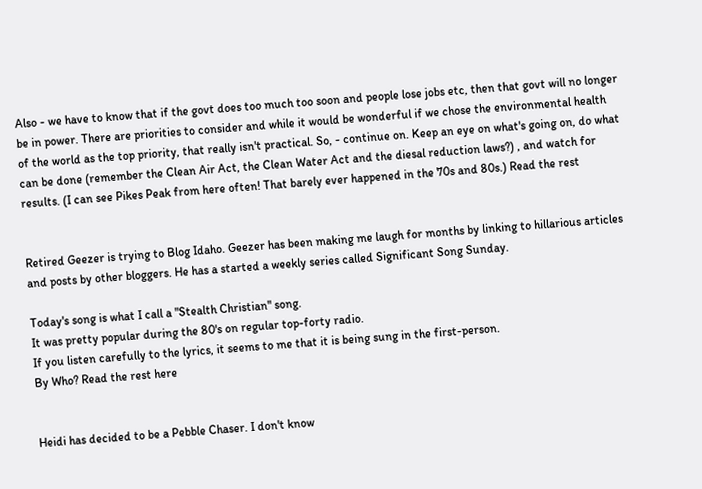Also - we have to know that if the govt does too much too soon and people lose jobs etc, then that govt will no longer be in power. There are priorities to consider and while it would be wonderful if we chose the environmental health of the world as the top priority, that really isn't practical. So, - continue on. Keep an eye on what's going on, do what can be done (remember the Clean Air Act, the Clean Water Act and the diesal reduction laws?) , and watch for results. (I can see Pikes Peak from here often! That barely ever happened in the 70s and 80s.) Read the rest


Retired Geezer is trying to Blog Idaho. Geezer has been making me laugh for months by linking to hillarious articles and posts by other bloggers. He has a started a weekly series called Significant Song Sunday.

Today's song is what I call a "Stealth Christian" song.
It was pretty popular during the 80's on regular top-forty radio.
If you listen carefully to the lyrics, it seems to me that it is being sung in the first-person.
By Who? Read the rest here


Heidi has decided to be a Pebble Chaser. I don't know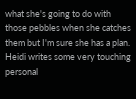what she's going to do with those pebbles when she catches them but I'm sure she has a plan. Heidi writes some very touching personal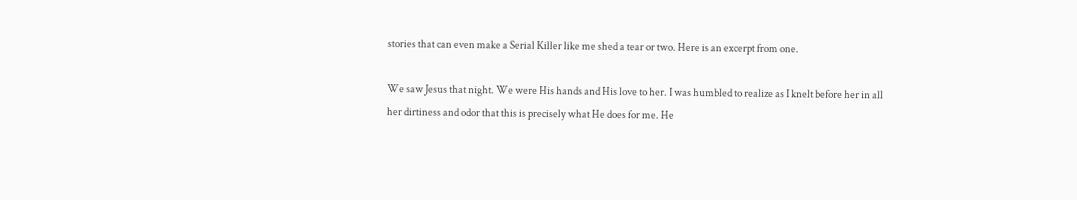stories that can even make a Serial Killer like me shed a tear or two. Here is an excerpt from one.

We saw Jesus that night. We were His hands and His love to her. I was humbled to realize as I knelt before her in all her dirtiness and odor that this is precisely what He does for me. He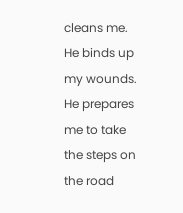cleans me. He binds up my wounds. He prepares me to take the steps on the road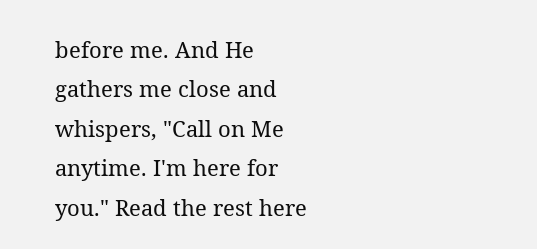before me. And He gathers me close and whispers, "Call on Me anytime. I'm here for you." Read the rest here